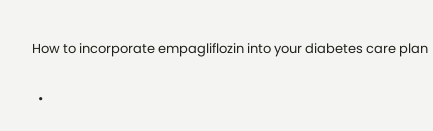How to incorporate empagliflozin into your diabetes care plan

  •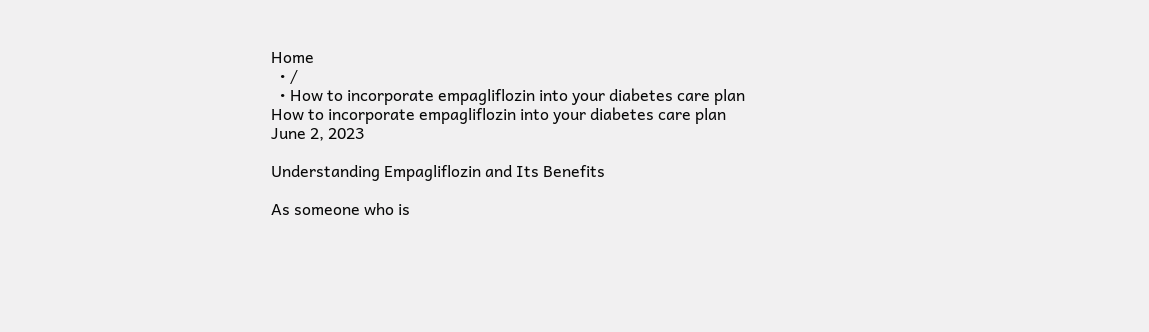Home
  • /
  • How to incorporate empagliflozin into your diabetes care plan
How to incorporate empagliflozin into your diabetes care plan
June 2, 2023

Understanding Empagliflozin and Its Benefits

As someone who is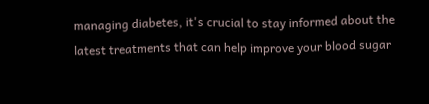managing diabetes, it's crucial to stay informed about the latest treatments that can help improve your blood sugar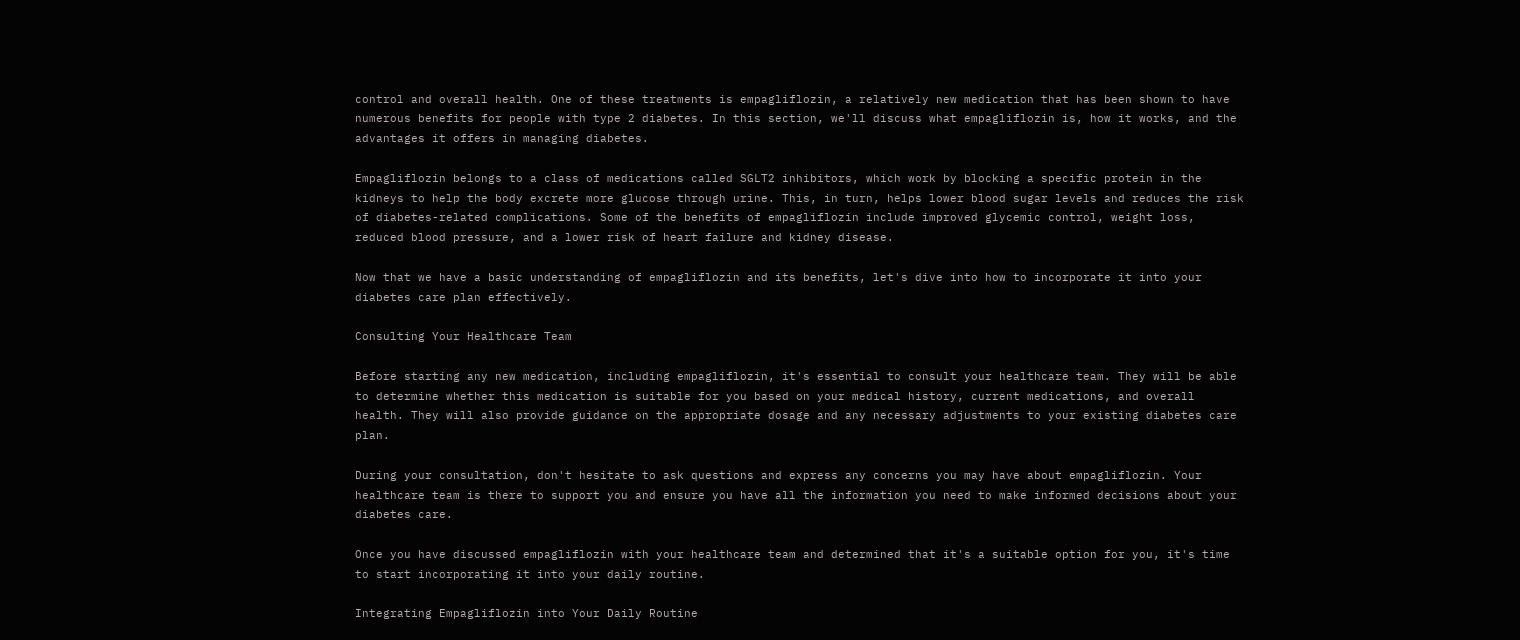control and overall health. One of these treatments is empagliflozin, a relatively new medication that has been shown to have numerous benefits for people with type 2 diabetes. In this section, we'll discuss what empagliflozin is, how it works, and the advantages it offers in managing diabetes.

Empagliflozin belongs to a class of medications called SGLT2 inhibitors, which work by blocking a specific protein in the kidneys to help the body excrete more glucose through urine. This, in turn, helps lower blood sugar levels and reduces the risk of diabetes-related complications. Some of the benefits of empagliflozin include improved glycemic control, weight loss, reduced blood pressure, and a lower risk of heart failure and kidney disease.

Now that we have a basic understanding of empagliflozin and its benefits, let's dive into how to incorporate it into your diabetes care plan effectively.

Consulting Your Healthcare Team

Before starting any new medication, including empagliflozin, it's essential to consult your healthcare team. They will be able to determine whether this medication is suitable for you based on your medical history, current medications, and overall health. They will also provide guidance on the appropriate dosage and any necessary adjustments to your existing diabetes care plan.

During your consultation, don't hesitate to ask questions and express any concerns you may have about empagliflozin. Your healthcare team is there to support you and ensure you have all the information you need to make informed decisions about your diabetes care.

Once you have discussed empagliflozin with your healthcare team and determined that it's a suitable option for you, it's time to start incorporating it into your daily routine.

Integrating Empagliflozin into Your Daily Routine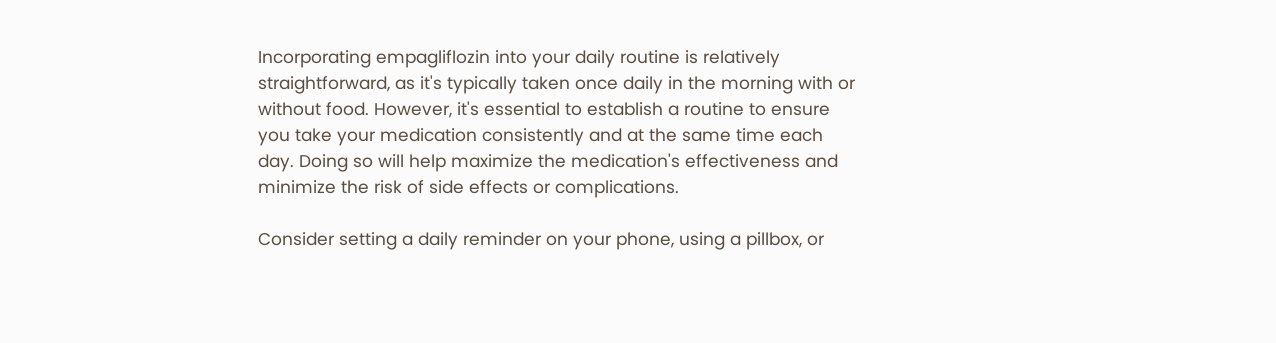Incorporating empagliflozin into your daily routine is relatively straightforward, as it's typically taken once daily in the morning with or without food. However, it's essential to establish a routine to ensure you take your medication consistently and at the same time each day. Doing so will help maximize the medication's effectiveness and minimize the risk of side effects or complications.

Consider setting a daily reminder on your phone, using a pillbox, or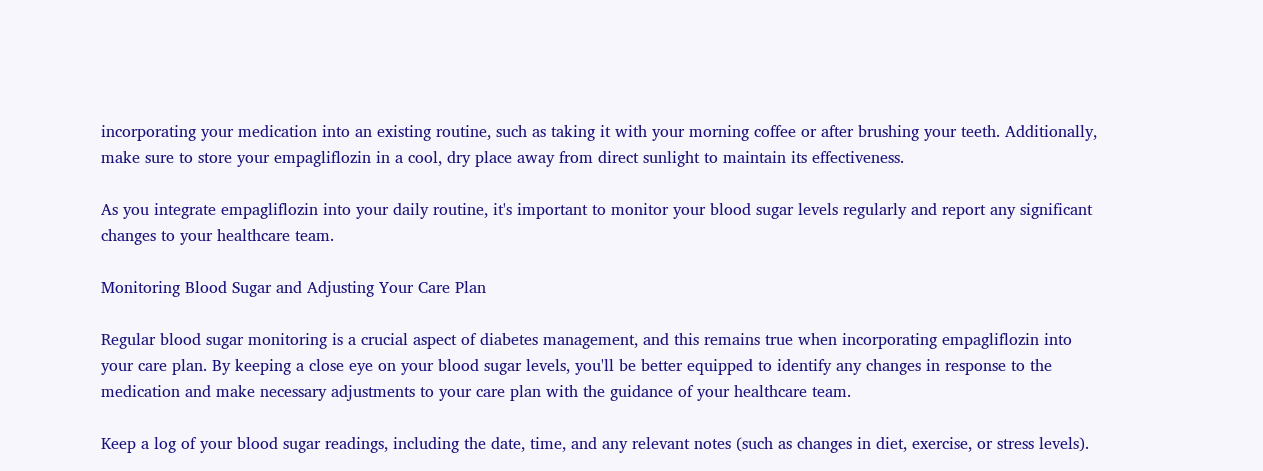incorporating your medication into an existing routine, such as taking it with your morning coffee or after brushing your teeth. Additionally, make sure to store your empagliflozin in a cool, dry place away from direct sunlight to maintain its effectiveness.

As you integrate empagliflozin into your daily routine, it's important to monitor your blood sugar levels regularly and report any significant changes to your healthcare team.

Monitoring Blood Sugar and Adjusting Your Care Plan

Regular blood sugar monitoring is a crucial aspect of diabetes management, and this remains true when incorporating empagliflozin into your care plan. By keeping a close eye on your blood sugar levels, you'll be better equipped to identify any changes in response to the medication and make necessary adjustments to your care plan with the guidance of your healthcare team.

Keep a log of your blood sugar readings, including the date, time, and any relevant notes (such as changes in diet, exercise, or stress levels).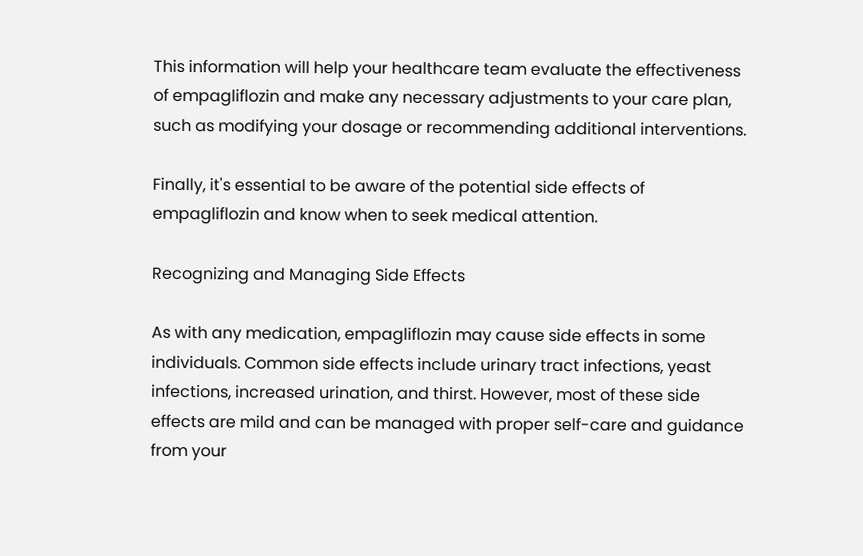This information will help your healthcare team evaluate the effectiveness of empagliflozin and make any necessary adjustments to your care plan, such as modifying your dosage or recommending additional interventions.

Finally, it's essential to be aware of the potential side effects of empagliflozin and know when to seek medical attention.

Recognizing and Managing Side Effects

As with any medication, empagliflozin may cause side effects in some individuals. Common side effects include urinary tract infections, yeast infections, increased urination, and thirst. However, most of these side effects are mild and can be managed with proper self-care and guidance from your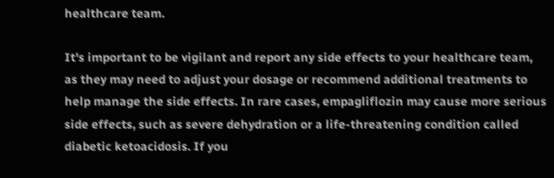healthcare team.

It's important to be vigilant and report any side effects to your healthcare team, as they may need to adjust your dosage or recommend additional treatments to help manage the side effects. In rare cases, empagliflozin may cause more serious side effects, such as severe dehydration or a life-threatening condition called diabetic ketoacidosis. If you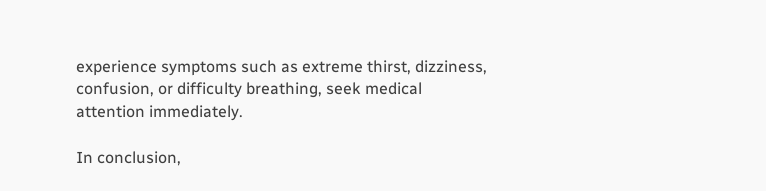experience symptoms such as extreme thirst, dizziness, confusion, or difficulty breathing, seek medical attention immediately.

In conclusion,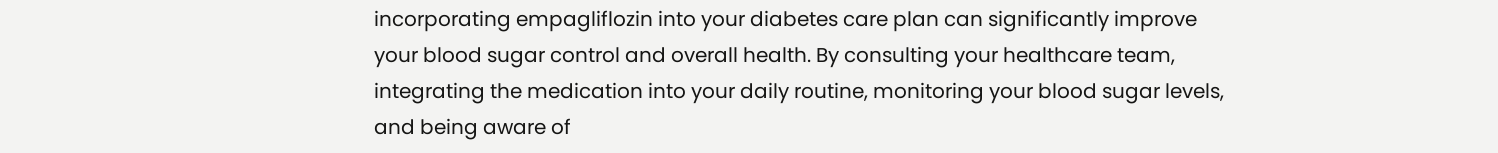incorporating empagliflozin into your diabetes care plan can significantly improve your blood sugar control and overall health. By consulting your healthcare team, integrating the medication into your daily routine, monitoring your blood sugar levels, and being aware of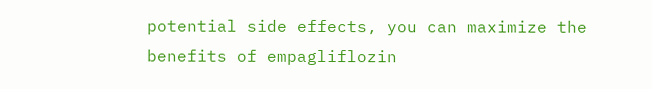potential side effects, you can maximize the benefits of empagliflozin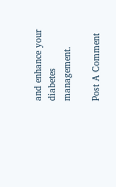and enhance your diabetes management.

Post A Comment